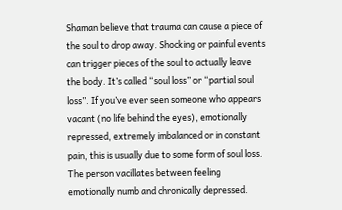Shaman believe that trauma can cause a piece of the soul to drop away. Shocking or painful events can trigger pieces of the soul to actually leave the body. It’s called “soul loss” or “partial soul loss”. If you’ve ever seen someone who appears vacant (no life behind the eyes), emotionally repressed, extremely imbalanced or in constant pain, this is usually due to some form of soul loss. The person vacillates between feeling emotionally numb and chronically depressed.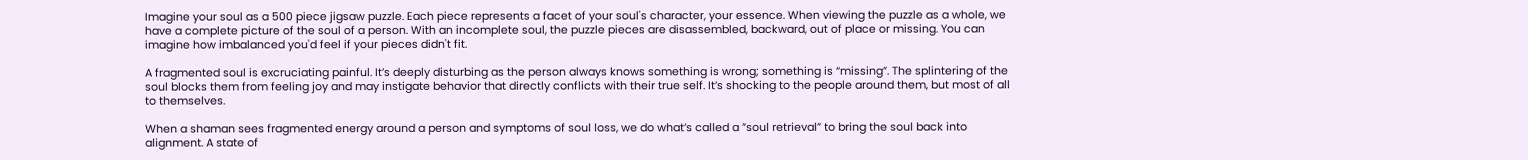Imagine your soul as a 500 piece jigsaw puzzle. Each piece represents a facet of your soul's character, your essence. When viewing the puzzle as a whole, we have a complete picture of the soul of a person. With an incomplete soul, the puzzle pieces are disassembled, backward, out of place or missing. You can imagine how imbalanced you'd feel if your pieces didn't fit.

A fragmented soul is excruciating painful. It’s deeply disturbing as the person always knows something is wrong; something is “missing”. The splintering of the soul blocks them from feeling joy and may instigate behavior that directly conflicts with their true self. It’s shocking to the people around them, but most of all to themselves.

When a shaman sees fragmented energy around a person and symptoms of soul loss, we do what’s called a ”soul retrieval” to bring the soul back into alignment. A state of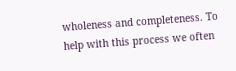wholeness and completeness. To help with this process we often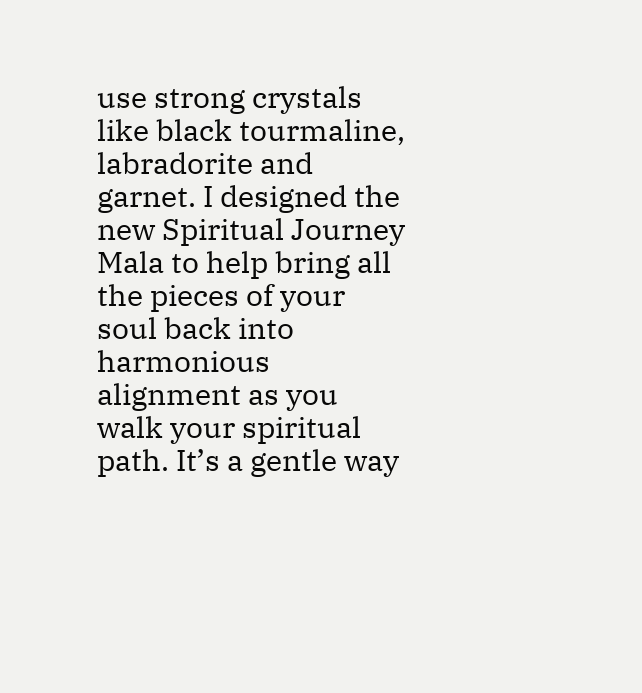use strong crystals like black tourmaline, labradorite and garnet. I designed the new Spiritual Journey Mala to help bring all the pieces of your soul back into harmonious alignment as you walk your spiritual path. It’s a gentle way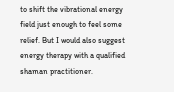to shift the vibrational energy field just enough to feel some relief. But I would also suggest energy therapy with a qualified shaman practitioner.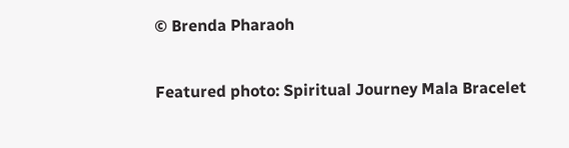© Brenda Pharaoh

Featured photo: Spiritual Journey Mala Bracelet